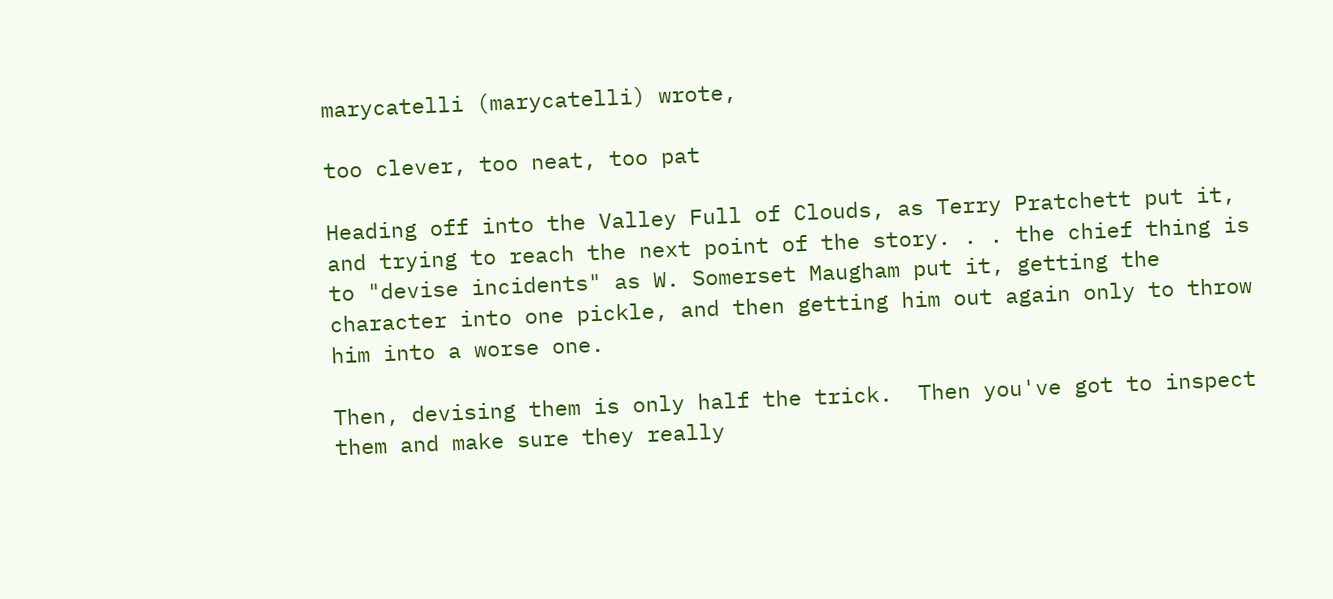marycatelli (marycatelli) wrote,

too clever, too neat, too pat

Heading off into the Valley Full of Clouds, as Terry Pratchett put it, and trying to reach the next point of the story. . . the chief thing is to "devise incidents" as W. Somerset Maugham put it, getting the character into one pickle, and then getting him out again only to throw him into a worse one.

Then, devising them is only half the trick.  Then you've got to inspect them and make sure they really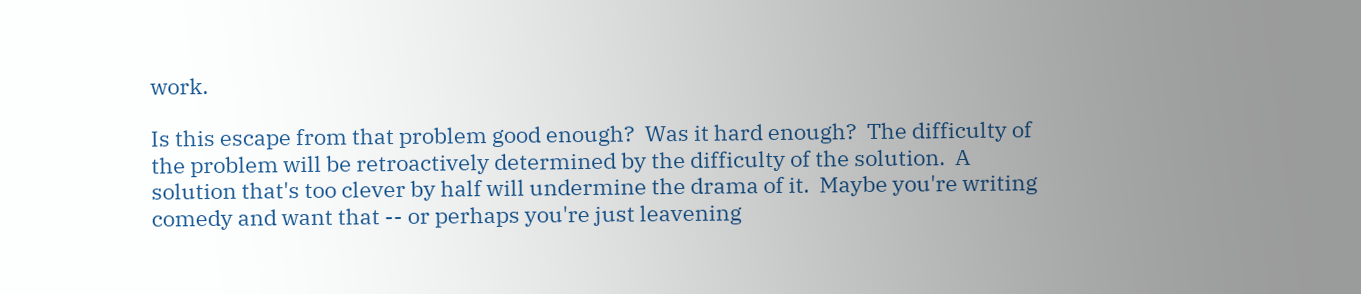work.

Is this escape from that problem good enough?  Was it hard enough?  The difficulty of the problem will be retroactively determined by the difficulty of the solution.  A solution that's too clever by half will undermine the drama of it.  Maybe you're writing comedy and want that -- or perhaps you're just leavening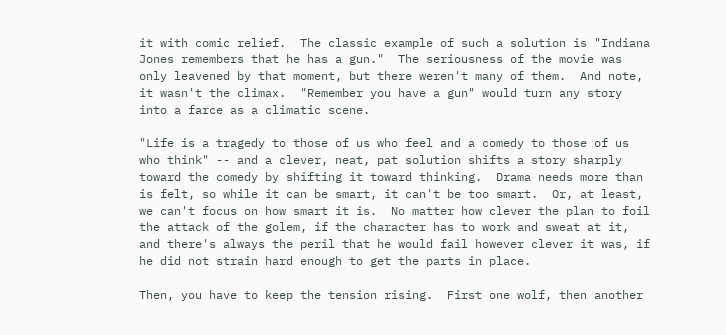it with comic relief.  The classic example of such a solution is "Indiana Jones remembers that he has a gun."  The seriousness of the movie was only leavened by that moment, but there weren't many of them.  And note, it wasn't the climax.  "Remember you have a gun" would turn any story into a farce as a climatic scene.

"Life is a tragedy to those of us who feel and a comedy to those of us who think" -- and a clever, neat, pat solution shifts a story sharply toward the comedy by shifting it toward thinking.  Drama needs more than is felt, so while it can be smart, it can't be too smart.  Or, at least, we can't focus on how smart it is.  No matter how clever the plan to foil the attack of the golem, if the character has to work and sweat at it, and there's always the peril that he would fail however clever it was, if he did not strain hard enough to get the parts in place.

Then, you have to keep the tension rising.  First one wolf, then another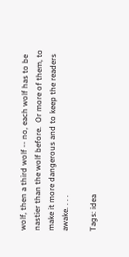wolf, then a third wolf -- no, each wolf has to be nastier than the wolf before.  Or more of them, to make it more dangerous and to keep the readers awake. . . .

Tags: idea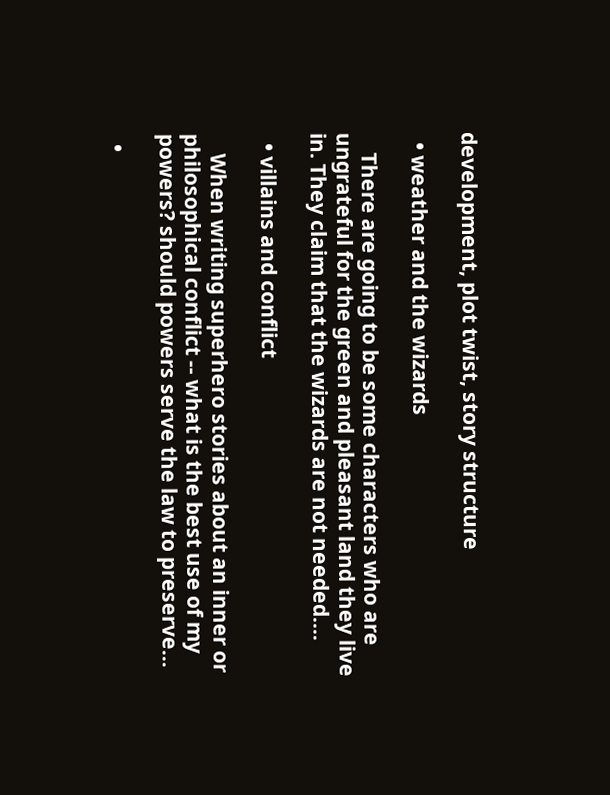development, plot twist, story structure

  • weather and the wizards

    There are going to be some characters who are ungrateful for the green and pleasant land they live in. They claim that the wizards are not needed.…

  • villains and conflict

    When writing superhero stories about an inner or philosophical conflict -- what is the best use of my powers? should powers serve the law to preserve…

  •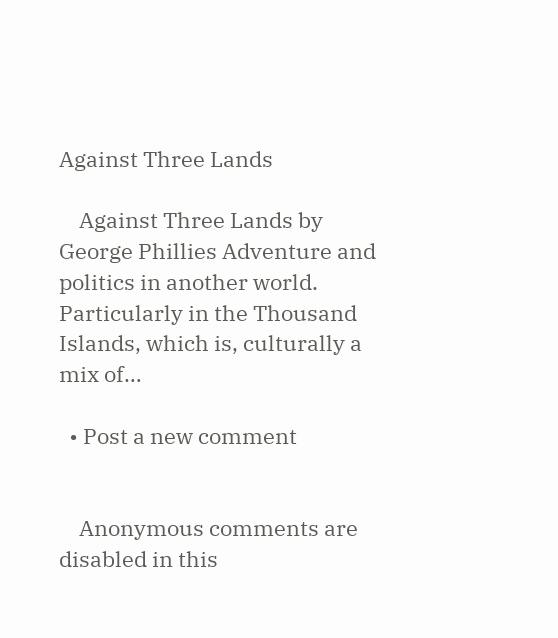Against Three Lands

    Against Three Lands by George Phillies Adventure and politics in another world. Particularly in the Thousand Islands, which is, culturally a mix of…

  • Post a new comment


    Anonymous comments are disabled in this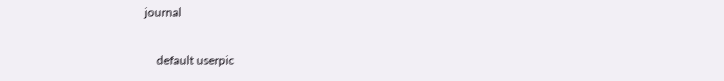journal

    default userpic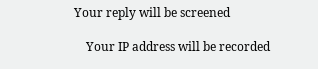Your reply will be screened

    Your IP address will be recorded